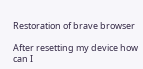Restoration of brave browser

After resetting my device how can I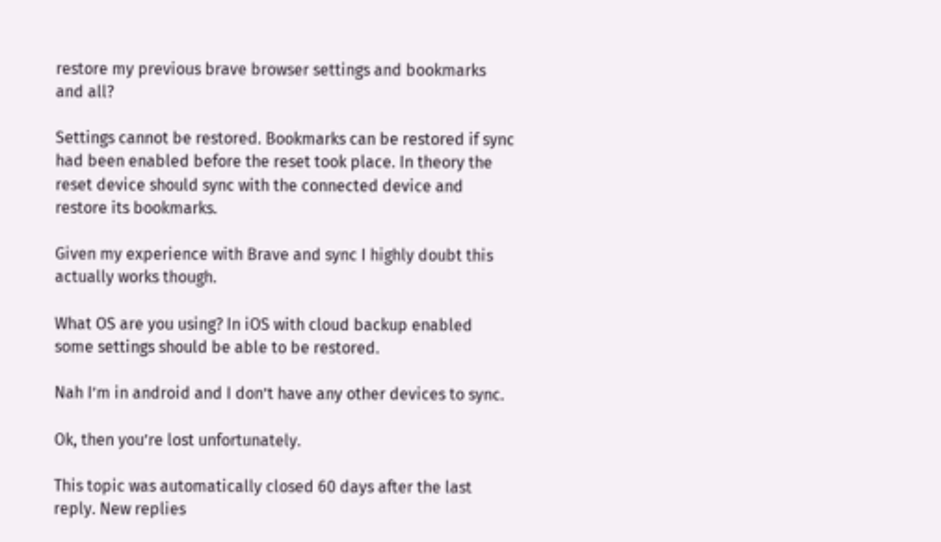restore my previous brave browser settings and bookmarks and all?

Settings cannot be restored. Bookmarks can be restored if sync had been enabled before the reset took place. In theory the reset device should sync with the connected device and restore its bookmarks.

Given my experience with Brave and sync I highly doubt this actually works though.

What OS are you using? In iOS with cloud backup enabled some settings should be able to be restored.

Nah I’m in android and I don’t have any other devices to sync.

Ok, then you’re lost unfortunately.

This topic was automatically closed 60 days after the last reply. New replies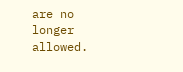are no longer allowed.